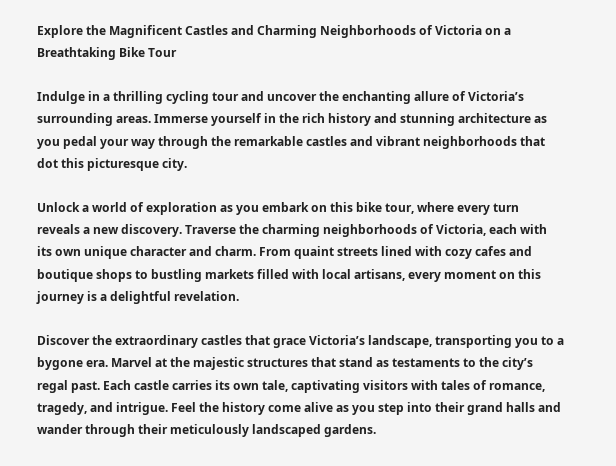Explore the Magnificent Castles and Charming Neighborhoods of Victoria on a Breathtaking Bike Tour

Indulge in a thrilling cycling tour and uncover the enchanting allure of Victoria’s surrounding areas. Immerse yourself in the rich history and stunning architecture as you pedal your way through the remarkable castles and vibrant neighborhoods that dot this picturesque city.

Unlock a world of exploration as you embark on this bike tour, where every turn reveals a new discovery. Traverse the charming neighborhoods of Victoria, each with its own unique character and charm. From quaint streets lined with cozy cafes and boutique shops to bustling markets filled with local artisans, every moment on this journey is a delightful revelation.

Discover the extraordinary castles that grace Victoria’s landscape, transporting you to a bygone era. Marvel at the majestic structures that stand as testaments to the city’s regal past. Each castle carries its own tale, captivating visitors with tales of romance, tragedy, and intrigue. Feel the history come alive as you step into their grand halls and wander through their meticulously landscaped gardens.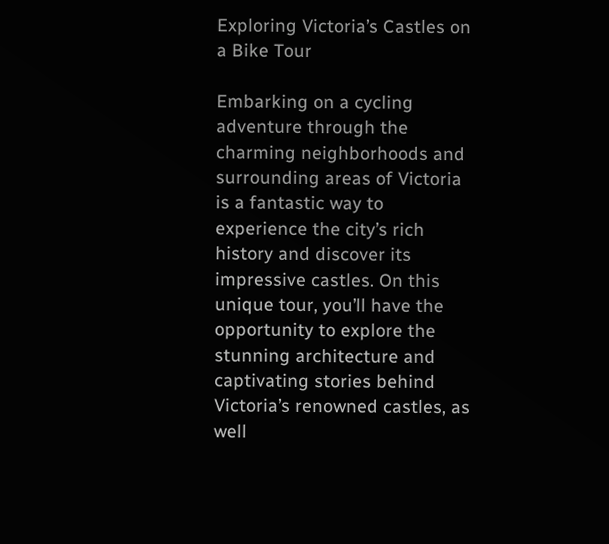Exploring Victoria’s Castles on a Bike Tour

Embarking on a cycling adventure through the charming neighborhoods and surrounding areas of Victoria is a fantastic way to experience the city’s rich history and discover its impressive castles. On this unique tour, you’ll have the opportunity to explore the stunning architecture and captivating stories behind Victoria’s renowned castles, as well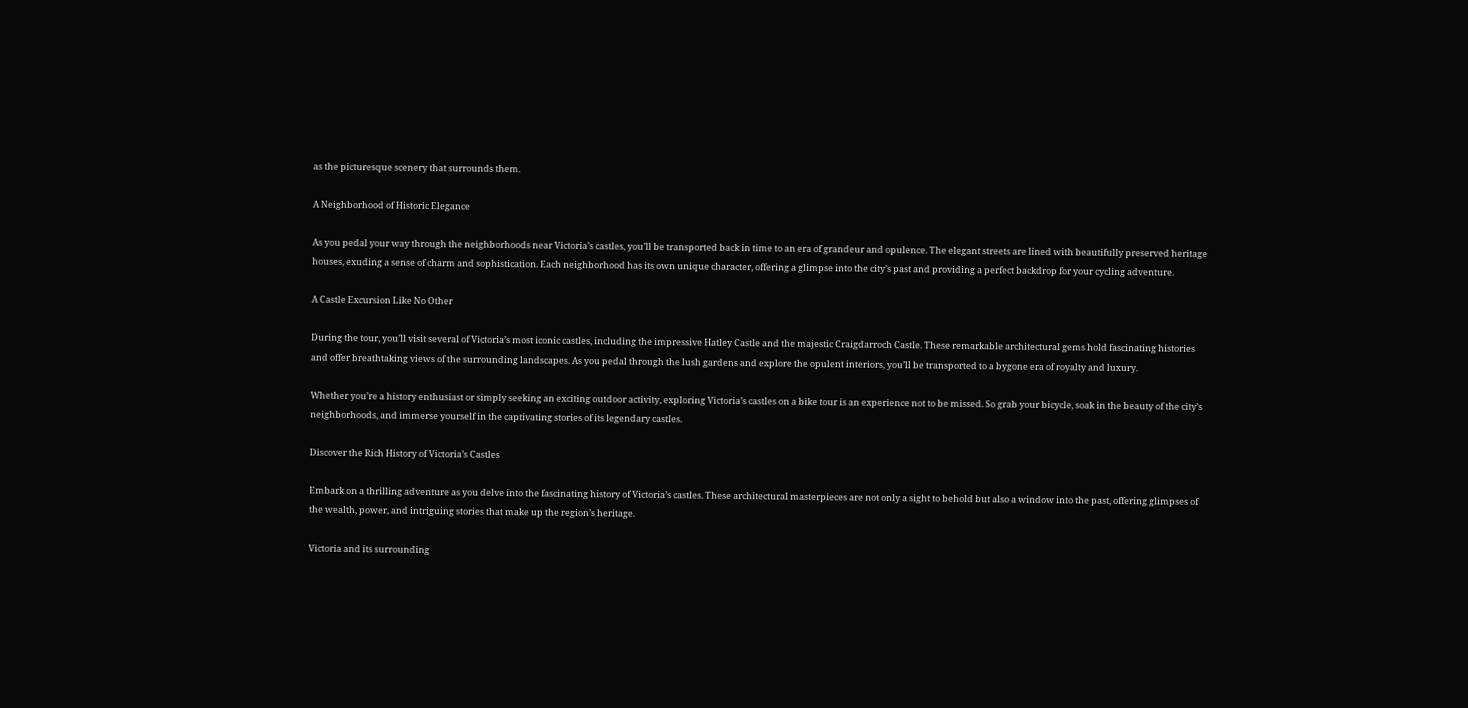as the picturesque scenery that surrounds them.

A Neighborhood of Historic Elegance

As you pedal your way through the neighborhoods near Victoria’s castles, you’ll be transported back in time to an era of grandeur and opulence. The elegant streets are lined with beautifully preserved heritage houses, exuding a sense of charm and sophistication. Each neighborhood has its own unique character, offering a glimpse into the city’s past and providing a perfect backdrop for your cycling adventure.

A Castle Excursion Like No Other

During the tour, you’ll visit several of Victoria’s most iconic castles, including the impressive Hatley Castle and the majestic Craigdarroch Castle. These remarkable architectural gems hold fascinating histories and offer breathtaking views of the surrounding landscapes. As you pedal through the lush gardens and explore the opulent interiors, you’ll be transported to a bygone era of royalty and luxury.

Whether you’re a history enthusiast or simply seeking an exciting outdoor activity, exploring Victoria’s castles on a bike tour is an experience not to be missed. So grab your bicycle, soak in the beauty of the city’s neighborhoods, and immerse yourself in the captivating stories of its legendary castles.

Discover the Rich History of Victoria’s Castles

Embark on a thrilling adventure as you delve into the fascinating history of Victoria’s castles. These architectural masterpieces are not only a sight to behold but also a window into the past, offering glimpses of the wealth, power, and intriguing stories that make up the region’s heritage.

Victoria and its surrounding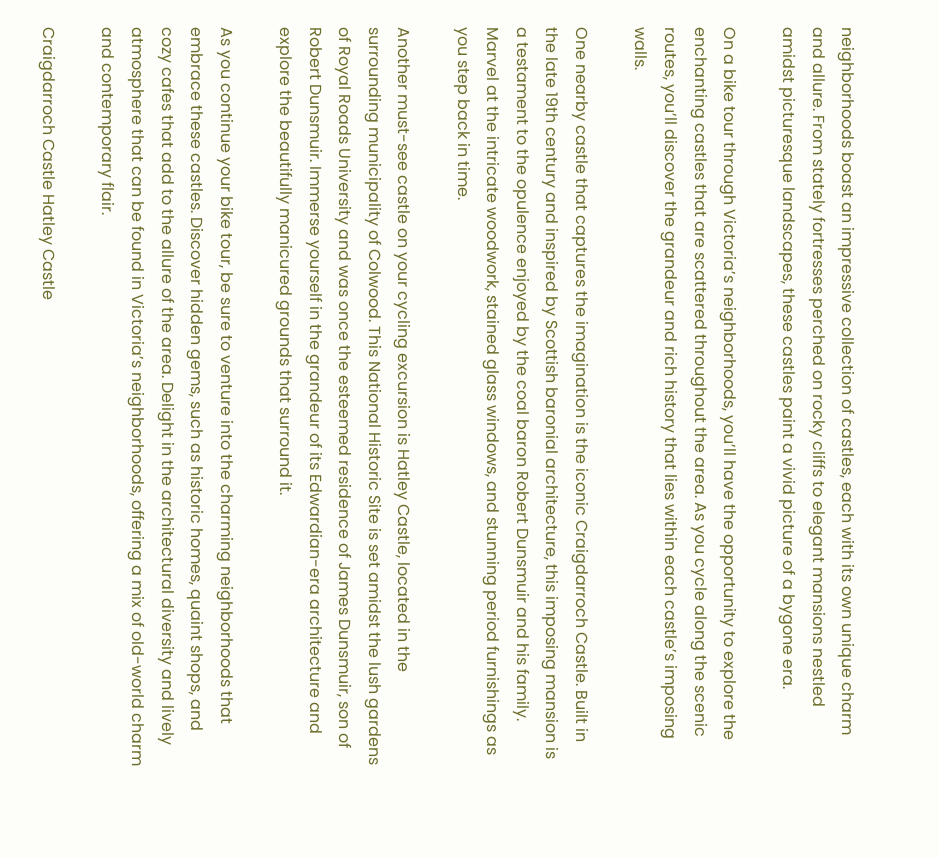neighborhoods boast an impressive collection of castles, each with its own unique charm and allure. From stately fortresses perched on rocky cliffs to elegant mansions nestled amidst picturesque landscapes, these castles paint a vivid picture of a bygone era.

On a bike tour through Victoria’s neighborhoods, you’ll have the opportunity to explore the enchanting castles that are scattered throughout the area. As you cycle along the scenic routes, you’ll discover the grandeur and rich history that lies within each castle’s imposing walls.

One nearby castle that captures the imagination is the iconic Craigdarroch Castle. Built in the late 19th century and inspired by Scottish baronial architecture, this imposing mansion is a testament to the opulence enjoyed by the coal baron Robert Dunsmuir and his family. Marvel at the intricate woodwork, stained glass windows, and stunning period furnishings as you step back in time.

Another must-see castle on your cycling excursion is Hatley Castle, located in the surrounding municipality of Colwood. This National Historic Site is set amidst the lush gardens of Royal Roads University and was once the esteemed residence of James Dunsmuir, son of Robert Dunsmuir. Immerse yourself in the grandeur of its Edwardian-era architecture and explore the beautifully manicured grounds that surround it.

As you continue your bike tour, be sure to venture into the charming neighborhoods that embrace these castles. Discover hidden gems, such as historic homes, quaint shops, and cozy cafes that add to the allure of the area. Delight in the architectural diversity and lively atmosphere that can be found in Victoria’s neighborhoods, offering a mix of old-world charm and contemporary flair.

Craigdarroch Castle Hatley Castle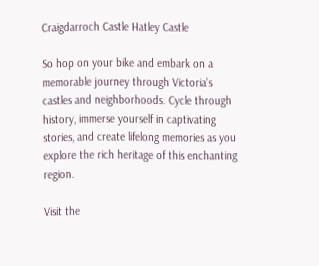Craigdarroch Castle Hatley Castle

So hop on your bike and embark on a memorable journey through Victoria’s castles and neighborhoods. Cycle through history, immerse yourself in captivating stories, and create lifelong memories as you explore the rich heritage of this enchanting region.

Visit the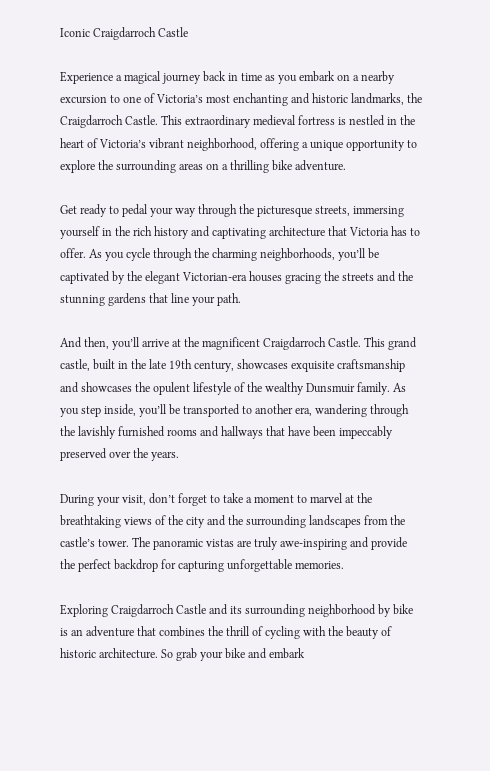Iconic Craigdarroch Castle

Experience a magical journey back in time as you embark on a nearby excursion to one of Victoria’s most enchanting and historic landmarks, the Craigdarroch Castle. This extraordinary medieval fortress is nestled in the heart of Victoria’s vibrant neighborhood, offering a unique opportunity to explore the surrounding areas on a thrilling bike adventure.

Get ready to pedal your way through the picturesque streets, immersing yourself in the rich history and captivating architecture that Victoria has to offer. As you cycle through the charming neighborhoods, you’ll be captivated by the elegant Victorian-era houses gracing the streets and the stunning gardens that line your path.

And then, you’ll arrive at the magnificent Craigdarroch Castle. This grand castle, built in the late 19th century, showcases exquisite craftsmanship and showcases the opulent lifestyle of the wealthy Dunsmuir family. As you step inside, you’ll be transported to another era, wandering through the lavishly furnished rooms and hallways that have been impeccably preserved over the years.

During your visit, don’t forget to take a moment to marvel at the breathtaking views of the city and the surrounding landscapes from the castle’s tower. The panoramic vistas are truly awe-inspiring and provide the perfect backdrop for capturing unforgettable memories.

Exploring Craigdarroch Castle and its surrounding neighborhood by bike is an adventure that combines the thrill of cycling with the beauty of historic architecture. So grab your bike and embark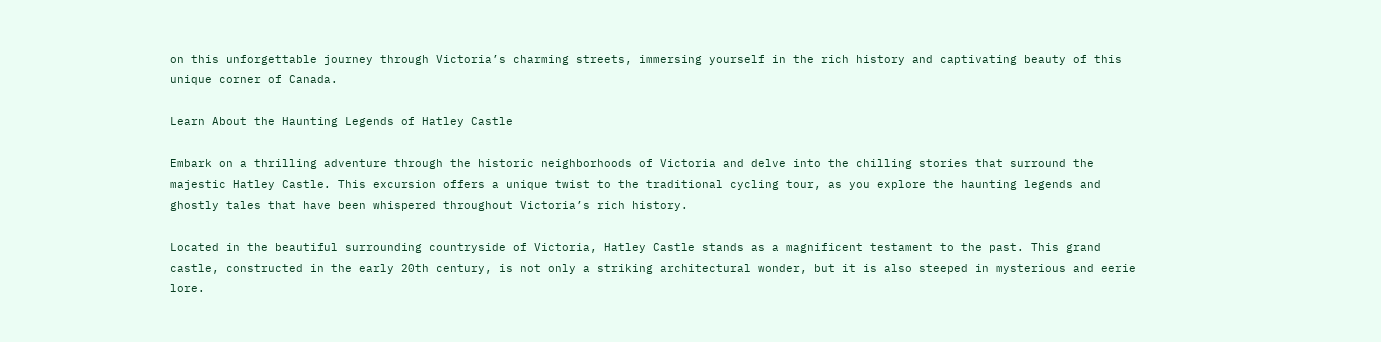on this unforgettable journey through Victoria’s charming streets, immersing yourself in the rich history and captivating beauty of this unique corner of Canada.

Learn About the Haunting Legends of Hatley Castle

Embark on a thrilling adventure through the historic neighborhoods of Victoria and delve into the chilling stories that surround the majestic Hatley Castle. This excursion offers a unique twist to the traditional cycling tour, as you explore the haunting legends and ghostly tales that have been whispered throughout Victoria’s rich history.

Located in the beautiful surrounding countryside of Victoria, Hatley Castle stands as a magnificent testament to the past. This grand castle, constructed in the early 20th century, is not only a striking architectural wonder, but it is also steeped in mysterious and eerie lore.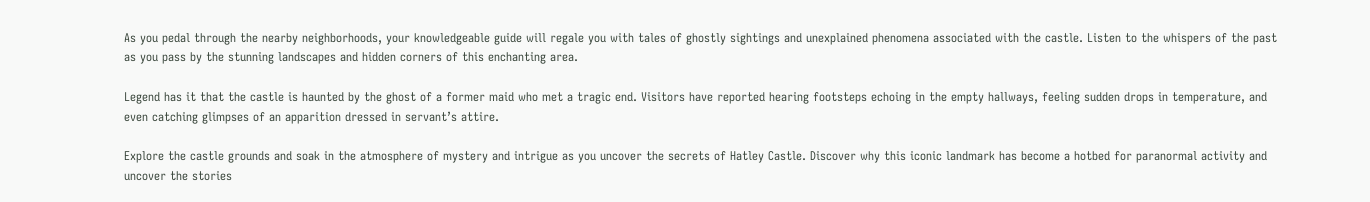As you pedal through the nearby neighborhoods, your knowledgeable guide will regale you with tales of ghostly sightings and unexplained phenomena associated with the castle. Listen to the whispers of the past as you pass by the stunning landscapes and hidden corners of this enchanting area.

Legend has it that the castle is haunted by the ghost of a former maid who met a tragic end. Visitors have reported hearing footsteps echoing in the empty hallways, feeling sudden drops in temperature, and even catching glimpses of an apparition dressed in servant’s attire.

Explore the castle grounds and soak in the atmosphere of mystery and intrigue as you uncover the secrets of Hatley Castle. Discover why this iconic landmark has become a hotbed for paranormal activity and uncover the stories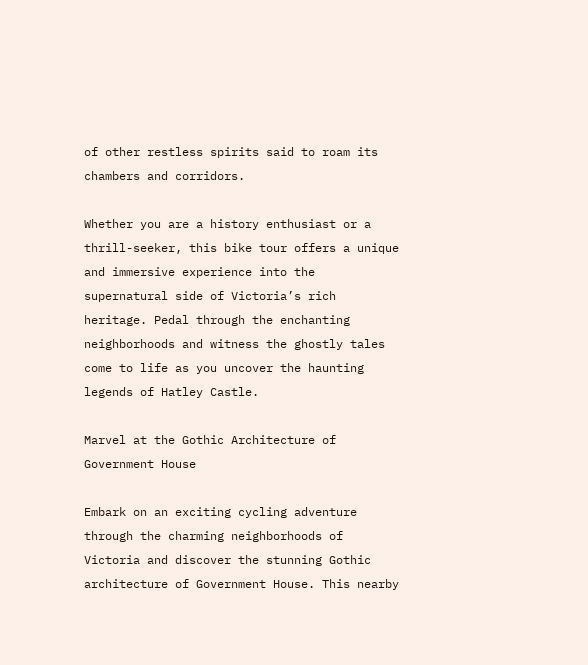of other restless spirits said to roam its chambers and corridors.

Whether you are a history enthusiast or a thrill-seeker, this bike tour offers a unique and immersive experience into the supernatural side of Victoria’s rich heritage. Pedal through the enchanting neighborhoods and witness the ghostly tales come to life as you uncover the haunting legends of Hatley Castle.

Marvel at the Gothic Architecture of Government House

Embark on an exciting cycling adventure through the charming neighborhoods of Victoria and discover the stunning Gothic architecture of Government House. This nearby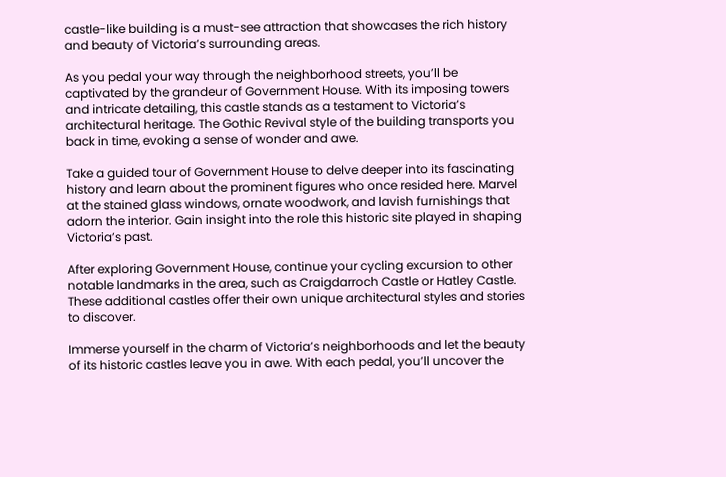castle-like building is a must-see attraction that showcases the rich history and beauty of Victoria’s surrounding areas.

As you pedal your way through the neighborhood streets, you’ll be captivated by the grandeur of Government House. With its imposing towers and intricate detailing, this castle stands as a testament to Victoria’s architectural heritage. The Gothic Revival style of the building transports you back in time, evoking a sense of wonder and awe.

Take a guided tour of Government House to delve deeper into its fascinating history and learn about the prominent figures who once resided here. Marvel at the stained glass windows, ornate woodwork, and lavish furnishings that adorn the interior. Gain insight into the role this historic site played in shaping Victoria’s past.

After exploring Government House, continue your cycling excursion to other notable landmarks in the area, such as Craigdarroch Castle or Hatley Castle. These additional castles offer their own unique architectural styles and stories to discover.

Immerse yourself in the charm of Victoria’s neighborhoods and let the beauty of its historic castles leave you in awe. With each pedal, you’ll uncover the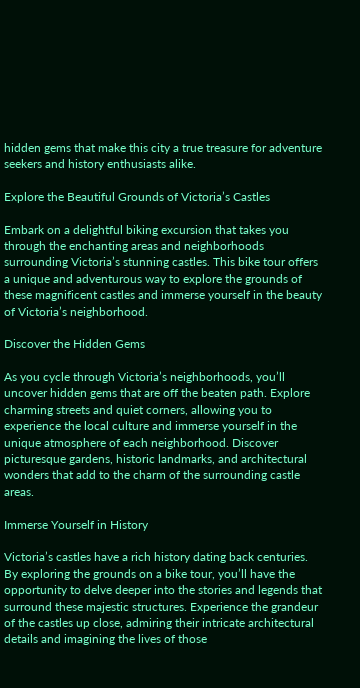hidden gems that make this city a true treasure for adventure seekers and history enthusiasts alike.

Explore the Beautiful Grounds of Victoria’s Castles

Embark on a delightful biking excursion that takes you through the enchanting areas and neighborhoods surrounding Victoria’s stunning castles. This bike tour offers a unique and adventurous way to explore the grounds of these magnificent castles and immerse yourself in the beauty of Victoria’s neighborhood.

Discover the Hidden Gems

As you cycle through Victoria’s neighborhoods, you’ll uncover hidden gems that are off the beaten path. Explore charming streets and quiet corners, allowing you to experience the local culture and immerse yourself in the unique atmosphere of each neighborhood. Discover picturesque gardens, historic landmarks, and architectural wonders that add to the charm of the surrounding castle areas.

Immerse Yourself in History

Victoria’s castles have a rich history dating back centuries. By exploring the grounds on a bike tour, you’ll have the opportunity to delve deeper into the stories and legends that surround these majestic structures. Experience the grandeur of the castles up close, admiring their intricate architectural details and imagining the lives of those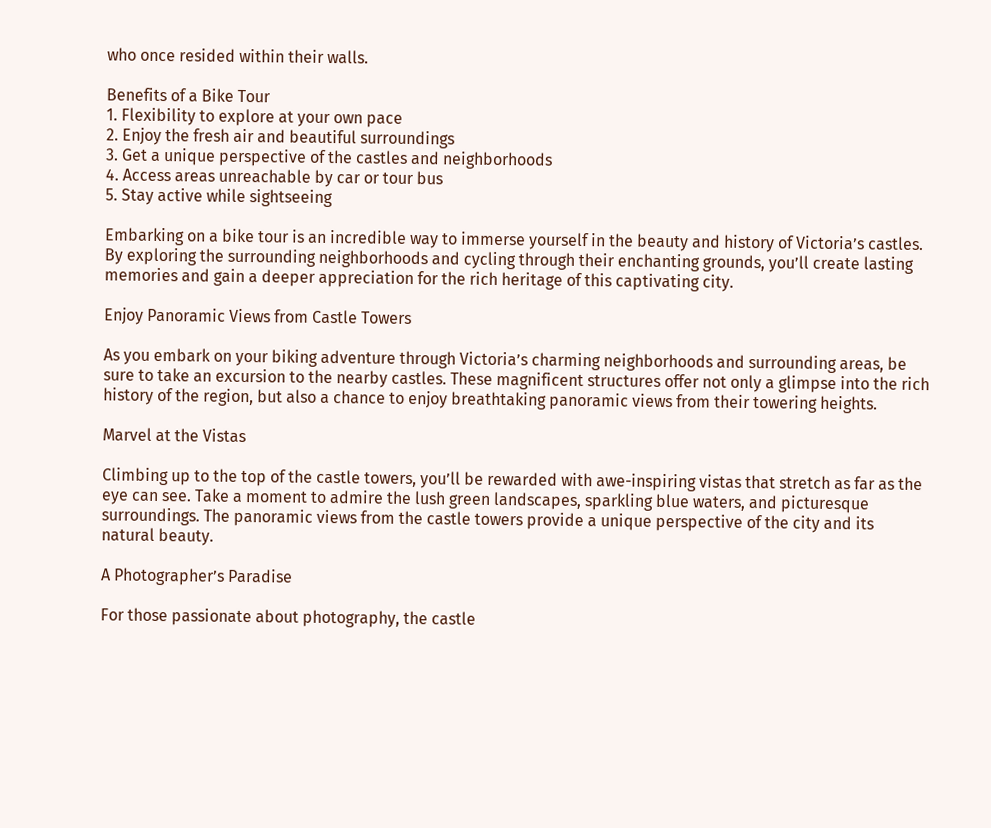who once resided within their walls.

Benefits of a Bike Tour
1. Flexibility to explore at your own pace
2. Enjoy the fresh air and beautiful surroundings
3. Get a unique perspective of the castles and neighborhoods
4. Access areas unreachable by car or tour bus
5. Stay active while sightseeing

Embarking on a bike tour is an incredible way to immerse yourself in the beauty and history of Victoria’s castles. By exploring the surrounding neighborhoods and cycling through their enchanting grounds, you’ll create lasting memories and gain a deeper appreciation for the rich heritage of this captivating city.

Enjoy Panoramic Views from Castle Towers

As you embark on your biking adventure through Victoria’s charming neighborhoods and surrounding areas, be sure to take an excursion to the nearby castles. These magnificent structures offer not only a glimpse into the rich history of the region, but also a chance to enjoy breathtaking panoramic views from their towering heights.

Marvel at the Vistas

Climbing up to the top of the castle towers, you’ll be rewarded with awe-inspiring vistas that stretch as far as the eye can see. Take a moment to admire the lush green landscapes, sparkling blue waters, and picturesque surroundings. The panoramic views from the castle towers provide a unique perspective of the city and its natural beauty.

A Photographer’s Paradise

For those passionate about photography, the castle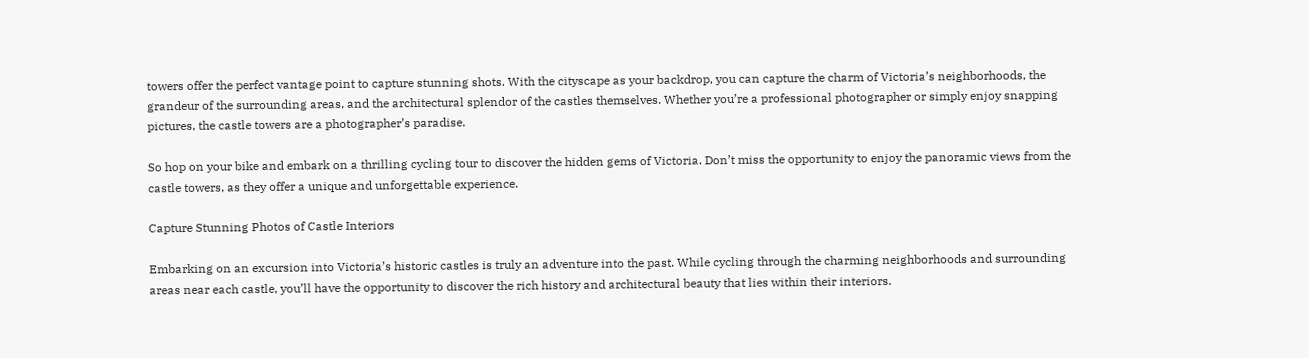towers offer the perfect vantage point to capture stunning shots. With the cityscape as your backdrop, you can capture the charm of Victoria’s neighborhoods, the grandeur of the surrounding areas, and the architectural splendor of the castles themselves. Whether you’re a professional photographer or simply enjoy snapping pictures, the castle towers are a photographer’s paradise.

So hop on your bike and embark on a thrilling cycling tour to discover the hidden gems of Victoria. Don’t miss the opportunity to enjoy the panoramic views from the castle towers, as they offer a unique and unforgettable experience.

Capture Stunning Photos of Castle Interiors

Embarking on an excursion into Victoria’s historic castles is truly an adventure into the past. While cycling through the charming neighborhoods and surrounding areas near each castle, you’ll have the opportunity to discover the rich history and architectural beauty that lies within their interiors.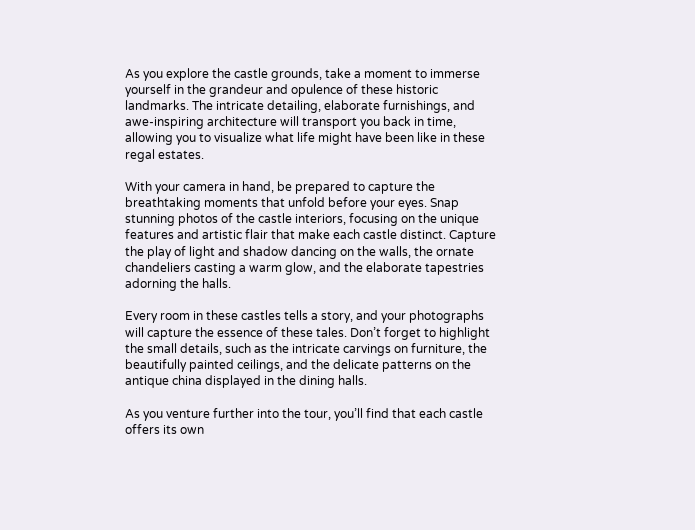As you explore the castle grounds, take a moment to immerse yourself in the grandeur and opulence of these historic landmarks. The intricate detailing, elaborate furnishings, and awe-inspiring architecture will transport you back in time, allowing you to visualize what life might have been like in these regal estates.

With your camera in hand, be prepared to capture the breathtaking moments that unfold before your eyes. Snap stunning photos of the castle interiors, focusing on the unique features and artistic flair that make each castle distinct. Capture the play of light and shadow dancing on the walls, the ornate chandeliers casting a warm glow, and the elaborate tapestries adorning the halls.

Every room in these castles tells a story, and your photographs will capture the essence of these tales. Don’t forget to highlight the small details, such as the intricate carvings on furniture, the beautifully painted ceilings, and the delicate patterns on the antique china displayed in the dining halls.

As you venture further into the tour, you’ll find that each castle offers its own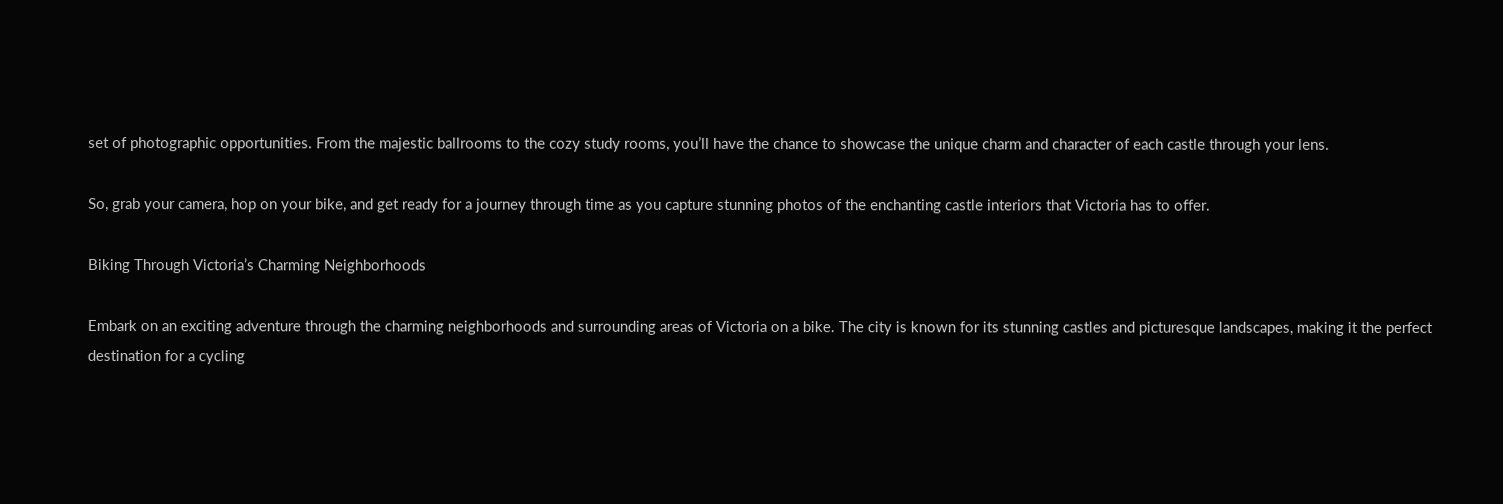set of photographic opportunities. From the majestic ballrooms to the cozy study rooms, you’ll have the chance to showcase the unique charm and character of each castle through your lens.

So, grab your camera, hop on your bike, and get ready for a journey through time as you capture stunning photos of the enchanting castle interiors that Victoria has to offer.

Biking Through Victoria’s Charming Neighborhoods

Embark on an exciting adventure through the charming neighborhoods and surrounding areas of Victoria on a bike. The city is known for its stunning castles and picturesque landscapes, making it the perfect destination for a cycling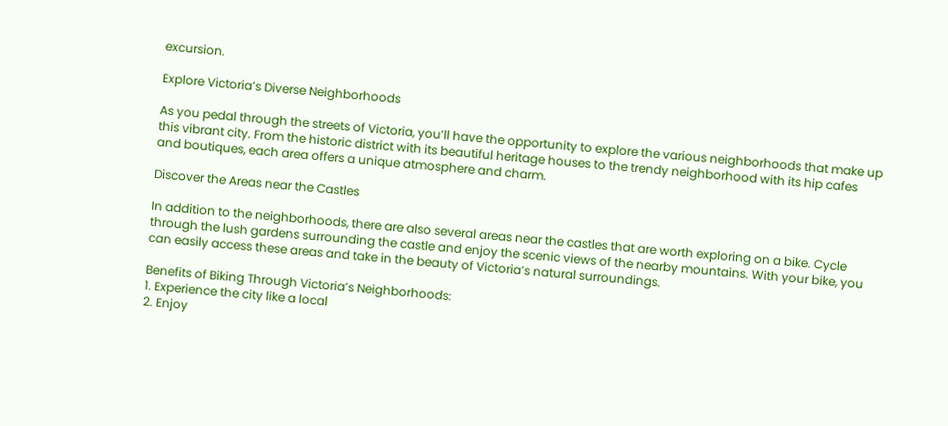excursion.

Explore Victoria’s Diverse Neighborhoods

As you pedal through the streets of Victoria, you’ll have the opportunity to explore the various neighborhoods that make up this vibrant city. From the historic district with its beautiful heritage houses to the trendy neighborhood with its hip cafes and boutiques, each area offers a unique atmosphere and charm.

Discover the Areas near the Castles

In addition to the neighborhoods, there are also several areas near the castles that are worth exploring on a bike. Cycle through the lush gardens surrounding the castle and enjoy the scenic views of the nearby mountains. With your bike, you can easily access these areas and take in the beauty of Victoria’s natural surroundings.

Benefits of Biking Through Victoria’s Neighborhoods:
1. Experience the city like a local
2. Enjoy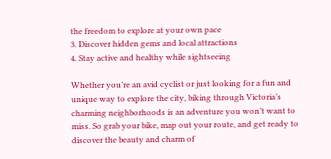the freedom to explore at your own pace
3. Discover hidden gems and local attractions
4. Stay active and healthy while sightseeing

Whether you’re an avid cyclist or just looking for a fun and unique way to explore the city, biking through Victoria’s charming neighborhoods is an adventure you won’t want to miss. So grab your bike, map out your route, and get ready to discover the beauty and charm of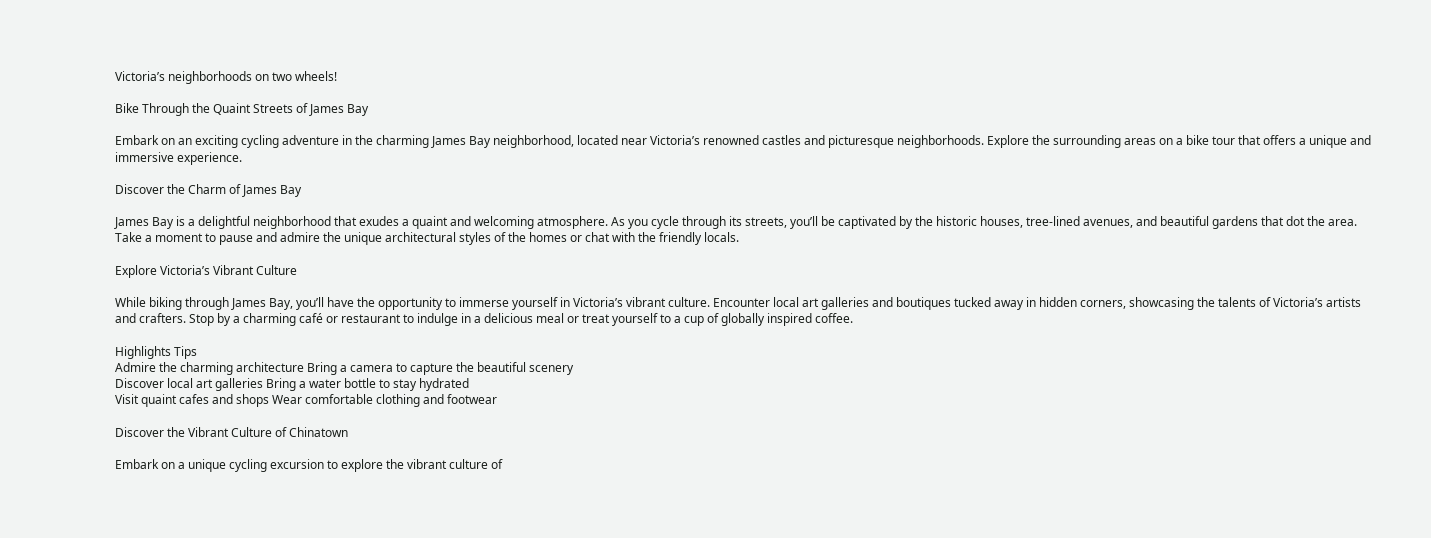Victoria’s neighborhoods on two wheels!

Bike Through the Quaint Streets of James Bay

Embark on an exciting cycling adventure in the charming James Bay neighborhood, located near Victoria’s renowned castles and picturesque neighborhoods. Explore the surrounding areas on a bike tour that offers a unique and immersive experience.

Discover the Charm of James Bay

James Bay is a delightful neighborhood that exudes a quaint and welcoming atmosphere. As you cycle through its streets, you’ll be captivated by the historic houses, tree-lined avenues, and beautiful gardens that dot the area. Take a moment to pause and admire the unique architectural styles of the homes or chat with the friendly locals.

Explore Victoria’s Vibrant Culture

While biking through James Bay, you’ll have the opportunity to immerse yourself in Victoria’s vibrant culture. Encounter local art galleries and boutiques tucked away in hidden corners, showcasing the talents of Victoria’s artists and crafters. Stop by a charming café or restaurant to indulge in a delicious meal or treat yourself to a cup of globally inspired coffee.

Highlights Tips
Admire the charming architecture Bring a camera to capture the beautiful scenery
Discover local art galleries Bring a water bottle to stay hydrated
Visit quaint cafes and shops Wear comfortable clothing and footwear

Discover the Vibrant Culture of Chinatown

Embark on a unique cycling excursion to explore the vibrant culture of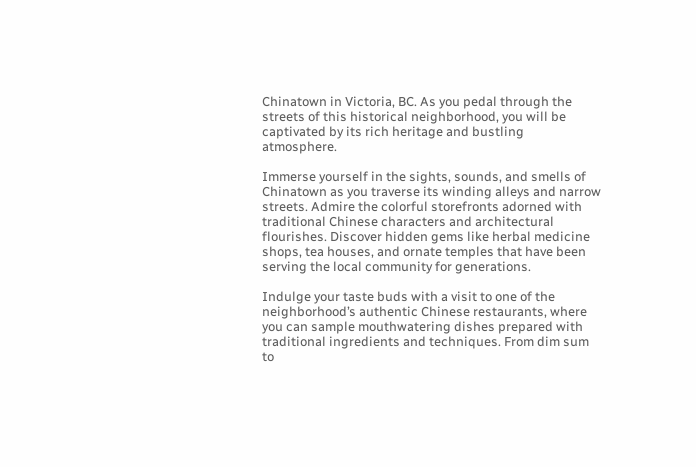Chinatown in Victoria, BC. As you pedal through the streets of this historical neighborhood, you will be captivated by its rich heritage and bustling atmosphere.

Immerse yourself in the sights, sounds, and smells of Chinatown as you traverse its winding alleys and narrow streets. Admire the colorful storefronts adorned with traditional Chinese characters and architectural flourishes. Discover hidden gems like herbal medicine shops, tea houses, and ornate temples that have been serving the local community for generations.

Indulge your taste buds with a visit to one of the neighborhood’s authentic Chinese restaurants, where you can sample mouthwatering dishes prepared with traditional ingredients and techniques. From dim sum to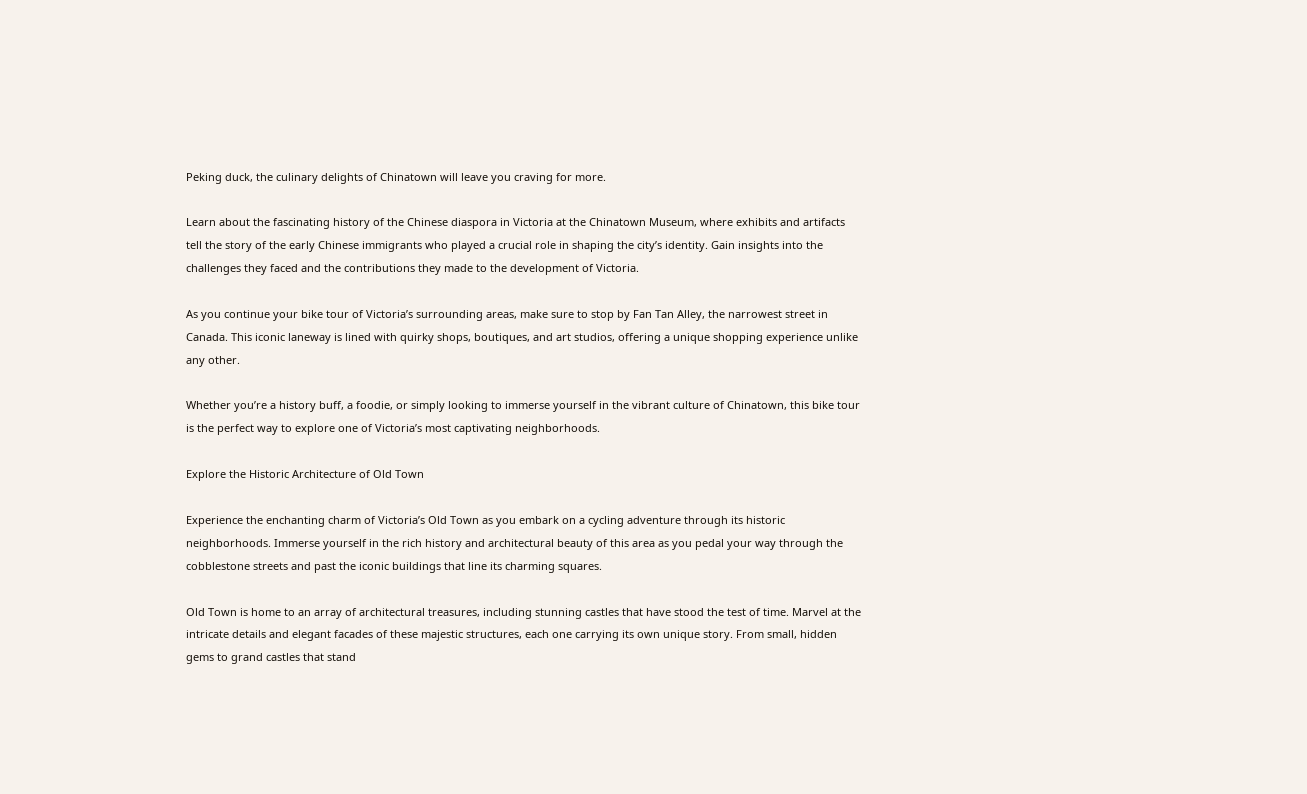Peking duck, the culinary delights of Chinatown will leave you craving for more.

Learn about the fascinating history of the Chinese diaspora in Victoria at the Chinatown Museum, where exhibits and artifacts tell the story of the early Chinese immigrants who played a crucial role in shaping the city’s identity. Gain insights into the challenges they faced and the contributions they made to the development of Victoria.

As you continue your bike tour of Victoria’s surrounding areas, make sure to stop by Fan Tan Alley, the narrowest street in Canada. This iconic laneway is lined with quirky shops, boutiques, and art studios, offering a unique shopping experience unlike any other.

Whether you’re a history buff, a foodie, or simply looking to immerse yourself in the vibrant culture of Chinatown, this bike tour is the perfect way to explore one of Victoria’s most captivating neighborhoods.

Explore the Historic Architecture of Old Town

Experience the enchanting charm of Victoria’s Old Town as you embark on a cycling adventure through its historic neighborhoods. Immerse yourself in the rich history and architectural beauty of this area as you pedal your way through the cobblestone streets and past the iconic buildings that line its charming squares.

Old Town is home to an array of architectural treasures, including stunning castles that have stood the test of time. Marvel at the intricate details and elegant facades of these majestic structures, each one carrying its own unique story. From small, hidden gems to grand castles that stand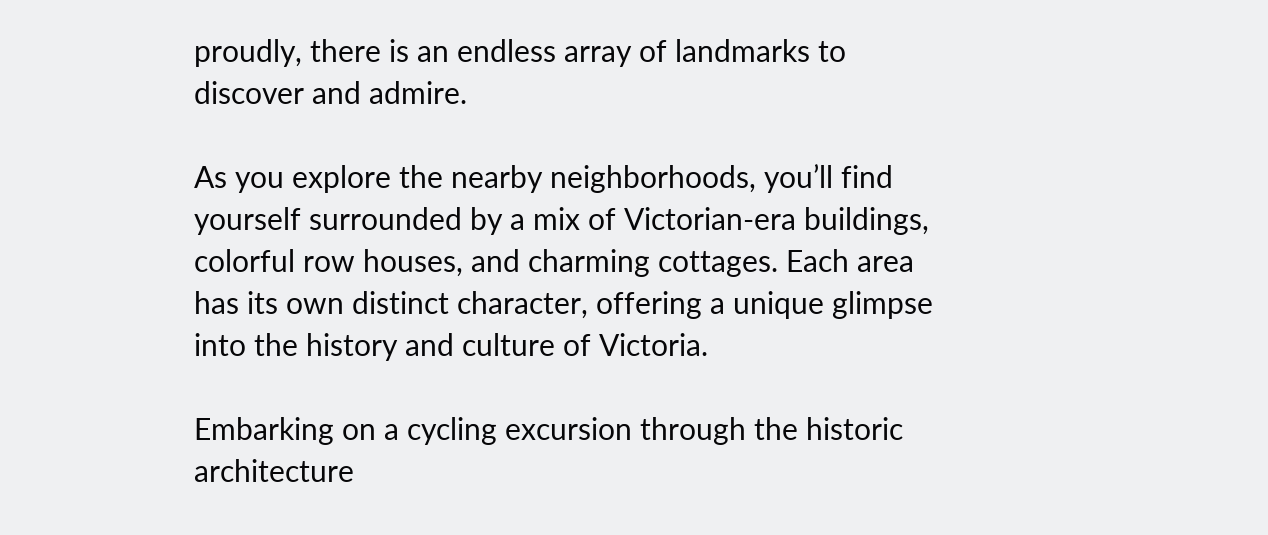proudly, there is an endless array of landmarks to discover and admire.

As you explore the nearby neighborhoods, you’ll find yourself surrounded by a mix of Victorian-era buildings, colorful row houses, and charming cottages. Each area has its own distinct character, offering a unique glimpse into the history and culture of Victoria.

Embarking on a cycling excursion through the historic architecture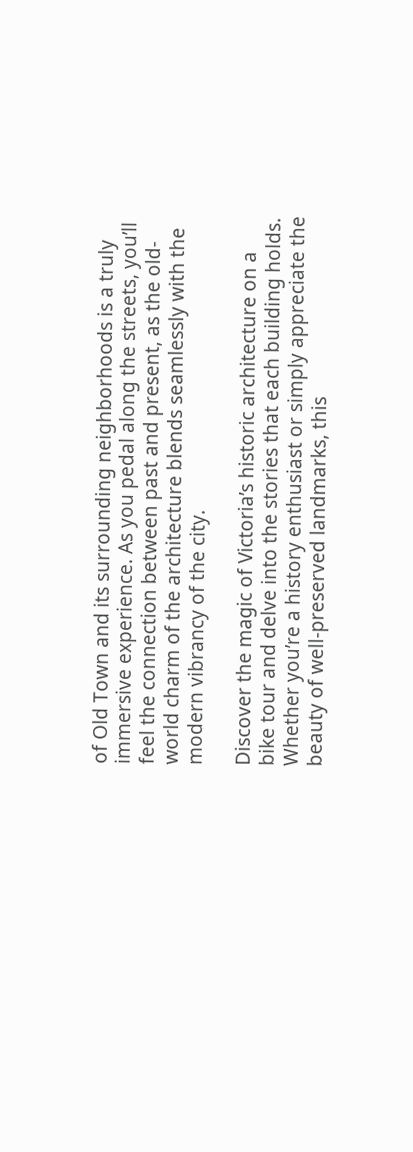of Old Town and its surrounding neighborhoods is a truly immersive experience. As you pedal along the streets, you’ll feel the connection between past and present, as the old-world charm of the architecture blends seamlessly with the modern vibrancy of the city.

Discover the magic of Victoria’s historic architecture on a bike tour and delve into the stories that each building holds. Whether you’re a history enthusiast or simply appreciate the beauty of well-preserved landmarks, this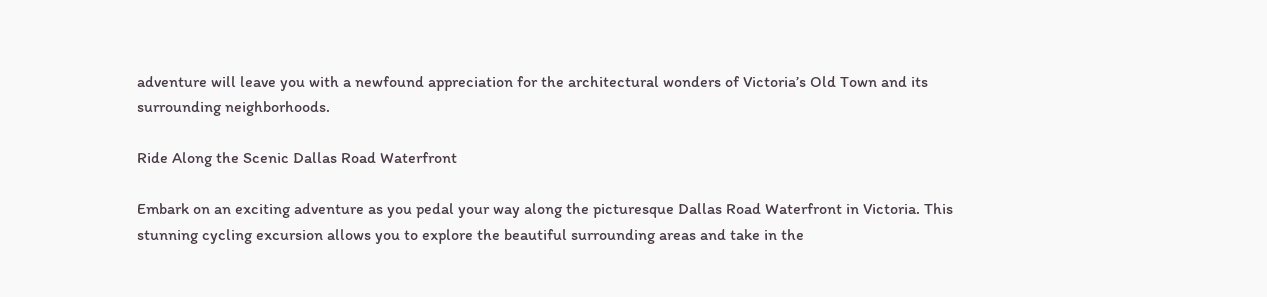adventure will leave you with a newfound appreciation for the architectural wonders of Victoria’s Old Town and its surrounding neighborhoods.

Ride Along the Scenic Dallas Road Waterfront

Embark on an exciting adventure as you pedal your way along the picturesque Dallas Road Waterfront in Victoria. This stunning cycling excursion allows you to explore the beautiful surrounding areas and take in the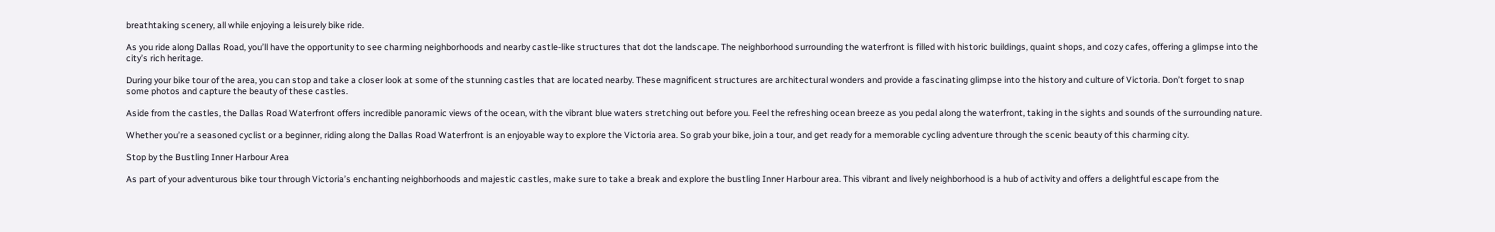breathtaking scenery, all while enjoying a leisurely bike ride.

As you ride along Dallas Road, you’ll have the opportunity to see charming neighborhoods and nearby castle-like structures that dot the landscape. The neighborhood surrounding the waterfront is filled with historic buildings, quaint shops, and cozy cafes, offering a glimpse into the city’s rich heritage.

During your bike tour of the area, you can stop and take a closer look at some of the stunning castles that are located nearby. These magnificent structures are architectural wonders and provide a fascinating glimpse into the history and culture of Victoria. Don’t forget to snap some photos and capture the beauty of these castles.

Aside from the castles, the Dallas Road Waterfront offers incredible panoramic views of the ocean, with the vibrant blue waters stretching out before you. Feel the refreshing ocean breeze as you pedal along the waterfront, taking in the sights and sounds of the surrounding nature.

Whether you’re a seasoned cyclist or a beginner, riding along the Dallas Road Waterfront is an enjoyable way to explore the Victoria area. So grab your bike, join a tour, and get ready for a memorable cycling adventure through the scenic beauty of this charming city.

Stop by the Bustling Inner Harbour Area

As part of your adventurous bike tour through Victoria’s enchanting neighborhoods and majestic castles, make sure to take a break and explore the bustling Inner Harbour area. This vibrant and lively neighborhood is a hub of activity and offers a delightful escape from the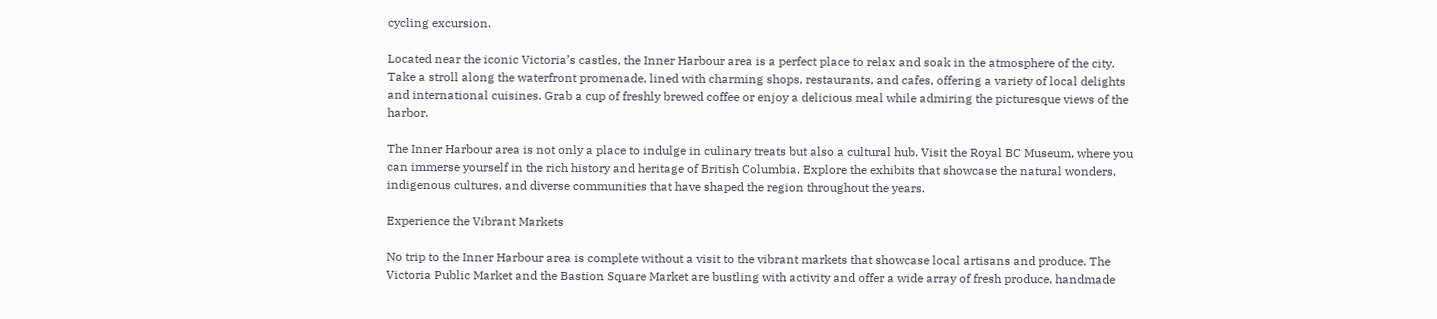cycling excursion.

Located near the iconic Victoria’s castles, the Inner Harbour area is a perfect place to relax and soak in the atmosphere of the city. Take a stroll along the waterfront promenade, lined with charming shops, restaurants, and cafes, offering a variety of local delights and international cuisines. Grab a cup of freshly brewed coffee or enjoy a delicious meal while admiring the picturesque views of the harbor.

The Inner Harbour area is not only a place to indulge in culinary treats but also a cultural hub. Visit the Royal BC Museum, where you can immerse yourself in the rich history and heritage of British Columbia. Explore the exhibits that showcase the natural wonders, indigenous cultures, and diverse communities that have shaped the region throughout the years.

Experience the Vibrant Markets

No trip to the Inner Harbour area is complete without a visit to the vibrant markets that showcase local artisans and produce. The Victoria Public Market and the Bastion Square Market are bustling with activity and offer a wide array of fresh produce, handmade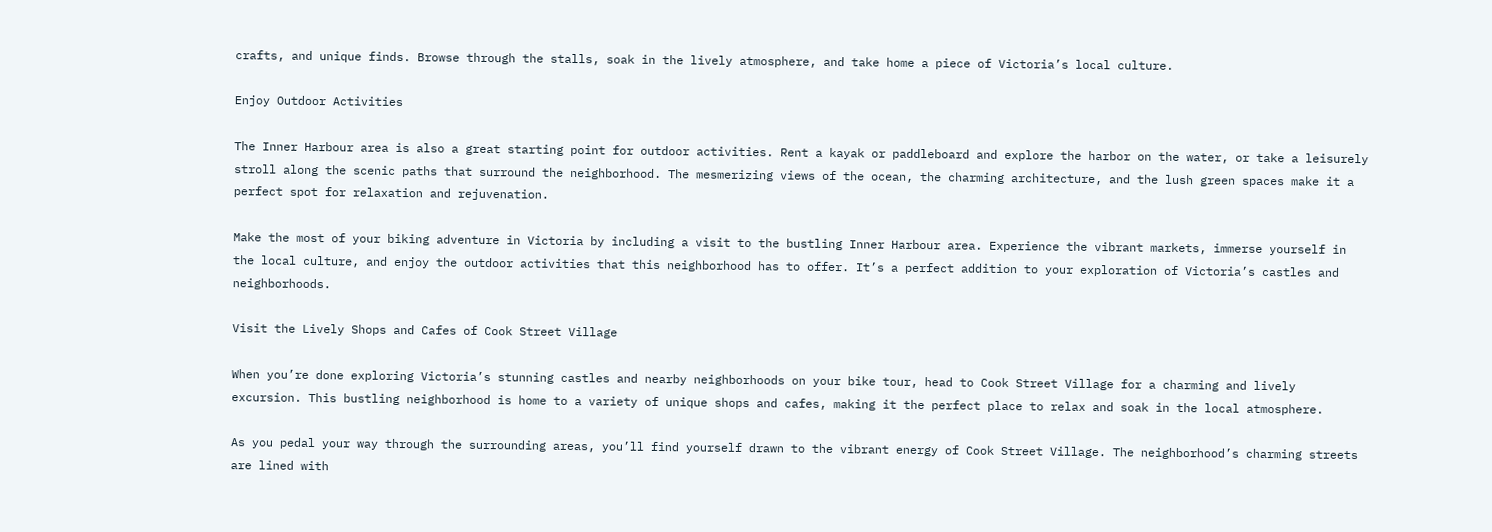crafts, and unique finds. Browse through the stalls, soak in the lively atmosphere, and take home a piece of Victoria’s local culture.

Enjoy Outdoor Activities

The Inner Harbour area is also a great starting point for outdoor activities. Rent a kayak or paddleboard and explore the harbor on the water, or take a leisurely stroll along the scenic paths that surround the neighborhood. The mesmerizing views of the ocean, the charming architecture, and the lush green spaces make it a perfect spot for relaxation and rejuvenation.

Make the most of your biking adventure in Victoria by including a visit to the bustling Inner Harbour area. Experience the vibrant markets, immerse yourself in the local culture, and enjoy the outdoor activities that this neighborhood has to offer. It’s a perfect addition to your exploration of Victoria’s castles and neighborhoods.

Visit the Lively Shops and Cafes of Cook Street Village

When you’re done exploring Victoria’s stunning castles and nearby neighborhoods on your bike tour, head to Cook Street Village for a charming and lively excursion. This bustling neighborhood is home to a variety of unique shops and cafes, making it the perfect place to relax and soak in the local atmosphere.

As you pedal your way through the surrounding areas, you’ll find yourself drawn to the vibrant energy of Cook Street Village. The neighborhood’s charming streets are lined with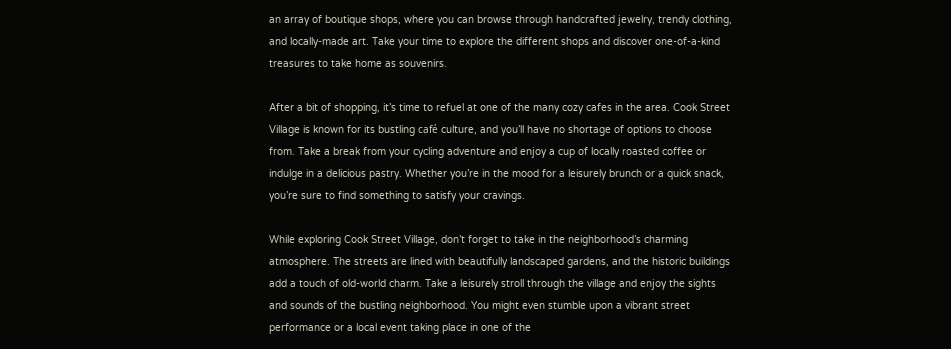an array of boutique shops, where you can browse through handcrafted jewelry, trendy clothing, and locally-made art. Take your time to explore the different shops and discover one-of-a-kind treasures to take home as souvenirs.

After a bit of shopping, it’s time to refuel at one of the many cozy cafes in the area. Cook Street Village is known for its bustling café culture, and you’ll have no shortage of options to choose from. Take a break from your cycling adventure and enjoy a cup of locally roasted coffee or indulge in a delicious pastry. Whether you’re in the mood for a leisurely brunch or a quick snack, you’re sure to find something to satisfy your cravings.

While exploring Cook Street Village, don’t forget to take in the neighborhood’s charming atmosphere. The streets are lined with beautifully landscaped gardens, and the historic buildings add a touch of old-world charm. Take a leisurely stroll through the village and enjoy the sights and sounds of the bustling neighborhood. You might even stumble upon a vibrant street performance or a local event taking place in one of the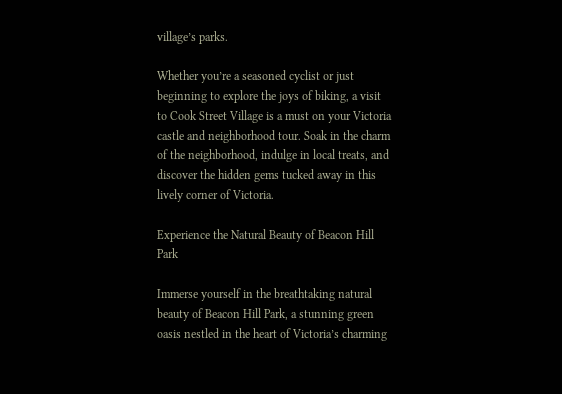village’s parks.

Whether you’re a seasoned cyclist or just beginning to explore the joys of biking, a visit to Cook Street Village is a must on your Victoria castle and neighborhood tour. Soak in the charm of the neighborhood, indulge in local treats, and discover the hidden gems tucked away in this lively corner of Victoria.

Experience the Natural Beauty of Beacon Hill Park

Immerse yourself in the breathtaking natural beauty of Beacon Hill Park, a stunning green oasis nestled in the heart of Victoria’s charming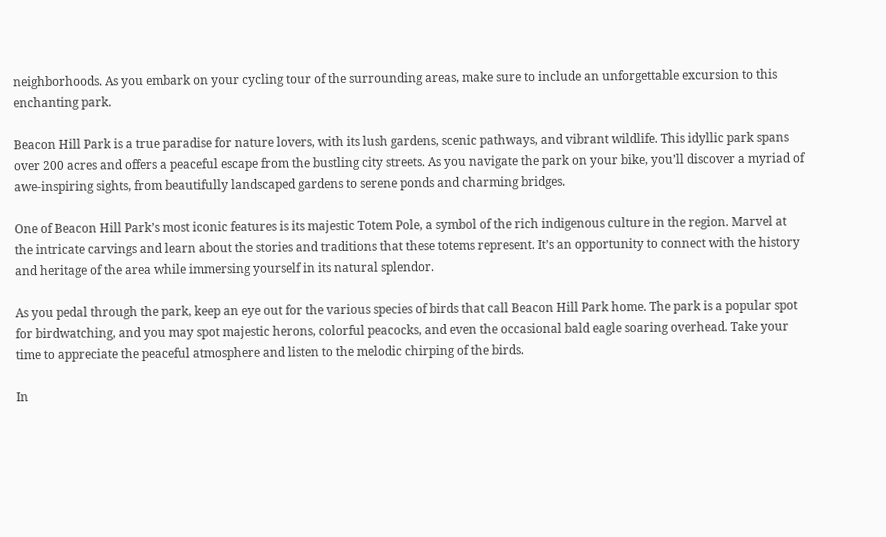neighborhoods. As you embark on your cycling tour of the surrounding areas, make sure to include an unforgettable excursion to this enchanting park.

Beacon Hill Park is a true paradise for nature lovers, with its lush gardens, scenic pathways, and vibrant wildlife. This idyllic park spans over 200 acres and offers a peaceful escape from the bustling city streets. As you navigate the park on your bike, you’ll discover a myriad of awe-inspiring sights, from beautifully landscaped gardens to serene ponds and charming bridges.

One of Beacon Hill Park’s most iconic features is its majestic Totem Pole, a symbol of the rich indigenous culture in the region. Marvel at the intricate carvings and learn about the stories and traditions that these totems represent. It’s an opportunity to connect with the history and heritage of the area while immersing yourself in its natural splendor.

As you pedal through the park, keep an eye out for the various species of birds that call Beacon Hill Park home. The park is a popular spot for birdwatching, and you may spot majestic herons, colorful peacocks, and even the occasional bald eagle soaring overhead. Take your time to appreciate the peaceful atmosphere and listen to the melodic chirping of the birds.

In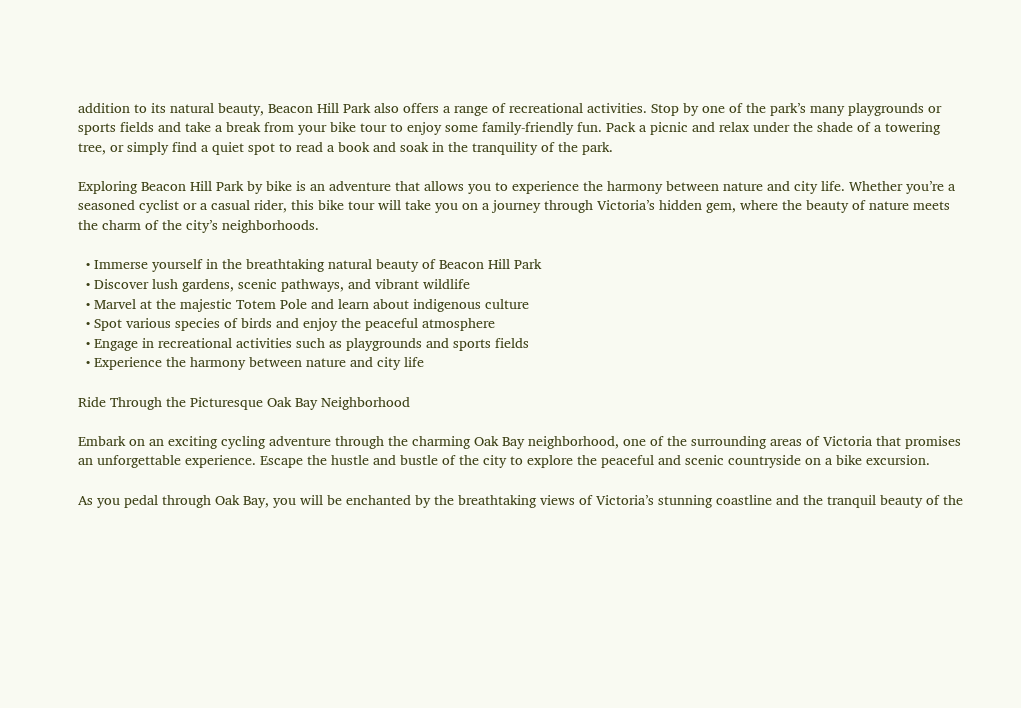addition to its natural beauty, Beacon Hill Park also offers a range of recreational activities. Stop by one of the park’s many playgrounds or sports fields and take a break from your bike tour to enjoy some family-friendly fun. Pack a picnic and relax under the shade of a towering tree, or simply find a quiet spot to read a book and soak in the tranquility of the park.

Exploring Beacon Hill Park by bike is an adventure that allows you to experience the harmony between nature and city life. Whether you’re a seasoned cyclist or a casual rider, this bike tour will take you on a journey through Victoria’s hidden gem, where the beauty of nature meets the charm of the city’s neighborhoods.

  • Immerse yourself in the breathtaking natural beauty of Beacon Hill Park
  • Discover lush gardens, scenic pathways, and vibrant wildlife
  • Marvel at the majestic Totem Pole and learn about indigenous culture
  • Spot various species of birds and enjoy the peaceful atmosphere
  • Engage in recreational activities such as playgrounds and sports fields
  • Experience the harmony between nature and city life

Ride Through the Picturesque Oak Bay Neighborhood

Embark on an exciting cycling adventure through the charming Oak Bay neighborhood, one of the surrounding areas of Victoria that promises an unforgettable experience. Escape the hustle and bustle of the city to explore the peaceful and scenic countryside on a bike excursion.

As you pedal through Oak Bay, you will be enchanted by the breathtaking views of Victoria’s stunning coastline and the tranquil beauty of the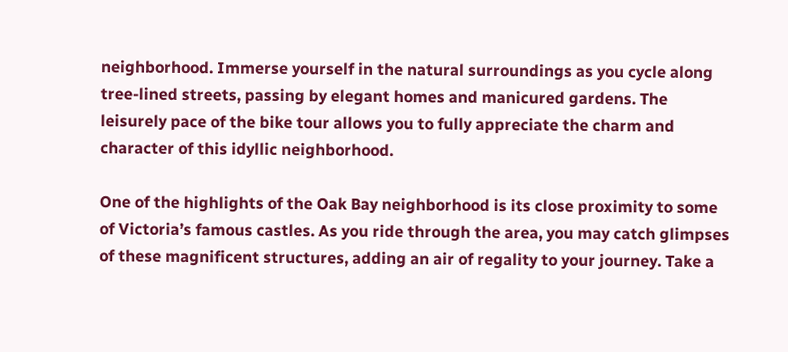neighborhood. Immerse yourself in the natural surroundings as you cycle along tree-lined streets, passing by elegant homes and manicured gardens. The leisurely pace of the bike tour allows you to fully appreciate the charm and character of this idyllic neighborhood.

One of the highlights of the Oak Bay neighborhood is its close proximity to some of Victoria’s famous castles. As you ride through the area, you may catch glimpses of these magnificent structures, adding an air of regality to your journey. Take a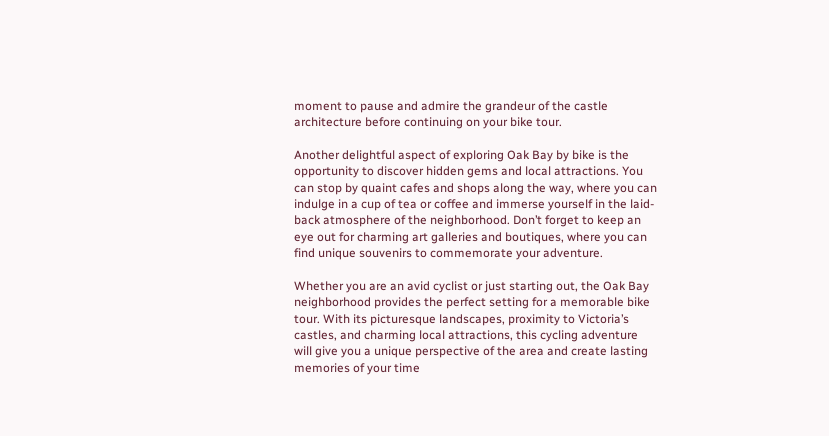moment to pause and admire the grandeur of the castle architecture before continuing on your bike tour.

Another delightful aspect of exploring Oak Bay by bike is the opportunity to discover hidden gems and local attractions. You can stop by quaint cafes and shops along the way, where you can indulge in a cup of tea or coffee and immerse yourself in the laid-back atmosphere of the neighborhood. Don’t forget to keep an eye out for charming art galleries and boutiques, where you can find unique souvenirs to commemorate your adventure.

Whether you are an avid cyclist or just starting out, the Oak Bay neighborhood provides the perfect setting for a memorable bike tour. With its picturesque landscapes, proximity to Victoria’s castles, and charming local attractions, this cycling adventure will give you a unique perspective of the area and create lasting memories of your time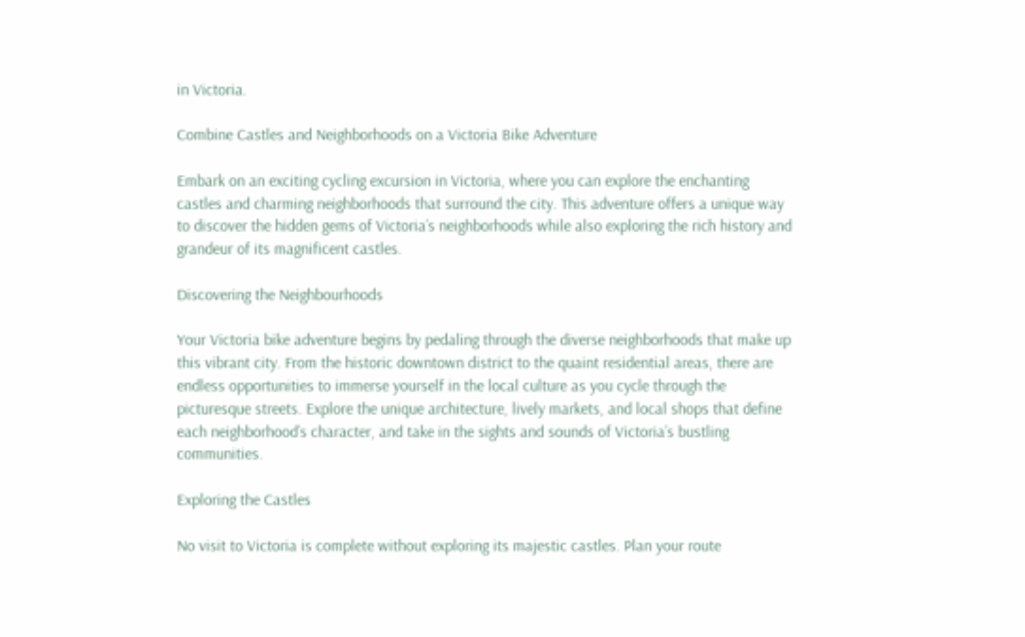in Victoria.

Combine Castles and Neighborhoods on a Victoria Bike Adventure

Embark on an exciting cycling excursion in Victoria, where you can explore the enchanting castles and charming neighborhoods that surround the city. This adventure offers a unique way to discover the hidden gems of Victoria’s neighborhoods while also exploring the rich history and grandeur of its magnificent castles.

Discovering the Neighbourhoods

Your Victoria bike adventure begins by pedaling through the diverse neighborhoods that make up this vibrant city. From the historic downtown district to the quaint residential areas, there are endless opportunities to immerse yourself in the local culture as you cycle through the picturesque streets. Explore the unique architecture, lively markets, and local shops that define each neighborhood’s character, and take in the sights and sounds of Victoria’s bustling communities.

Exploring the Castles

No visit to Victoria is complete without exploring its majestic castles. Plan your route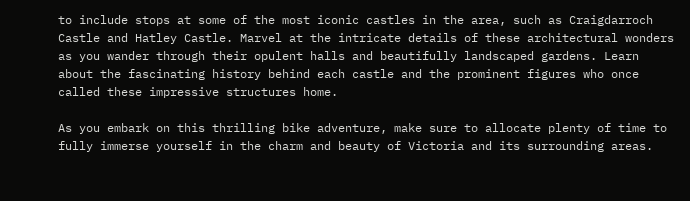to include stops at some of the most iconic castles in the area, such as Craigdarroch Castle and Hatley Castle. Marvel at the intricate details of these architectural wonders as you wander through their opulent halls and beautifully landscaped gardens. Learn about the fascinating history behind each castle and the prominent figures who once called these impressive structures home.

As you embark on this thrilling bike adventure, make sure to allocate plenty of time to fully immerse yourself in the charm and beauty of Victoria and its surrounding areas.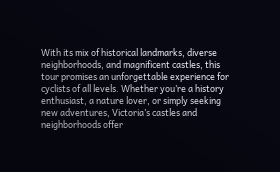With its mix of historical landmarks, diverse neighborhoods, and magnificent castles, this tour promises an unforgettable experience for cyclists of all levels. Whether you’re a history enthusiast, a nature lover, or simply seeking new adventures, Victoria’s castles and neighborhoods offer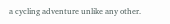a cycling adventure unlike any other.